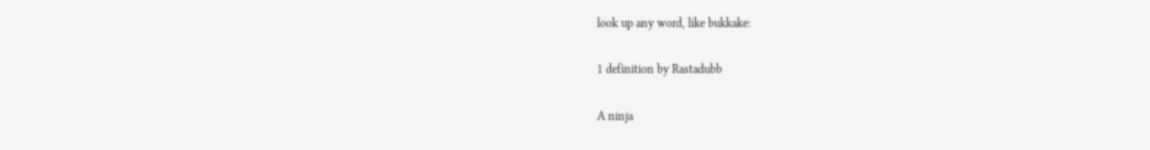look up any word, like bukkake:

1 definition by Rastadubb

A ninja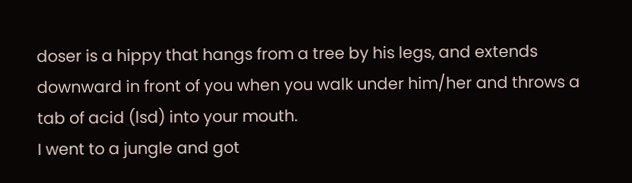doser is a hippy that hangs from a tree by his legs, and extends downward in front of you when you walk under him/her and throws a tab of acid (lsd) into your mouth.
I went to a jungle and got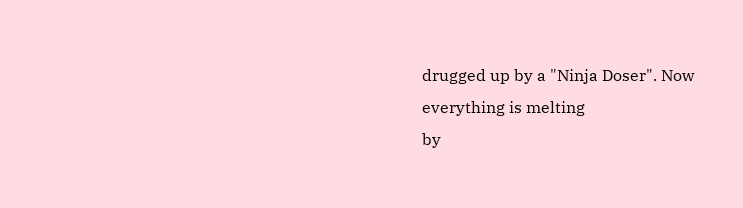drugged up by a "Ninja Doser". Now everything is melting
by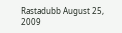Rastadubb August 25, 2009